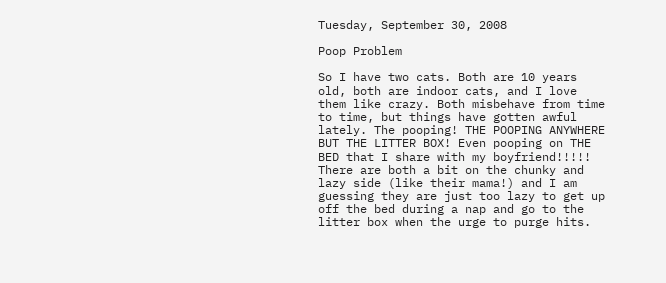Tuesday, September 30, 2008

Poop Problem

So I have two cats. Both are 10 years old, both are indoor cats, and I love them like crazy. Both misbehave from time to time, but things have gotten awful lately. The pooping! THE POOPING ANYWHERE BUT THE LITTER BOX! Even pooping on THE BED that I share with my boyfriend!!!!! There are both a bit on the chunky and lazy side (like their mama!) and I am guessing they are just too lazy to get up off the bed during a nap and go to the litter box when the urge to purge hits.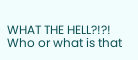WHAT THE HELL?!?! Who or what is that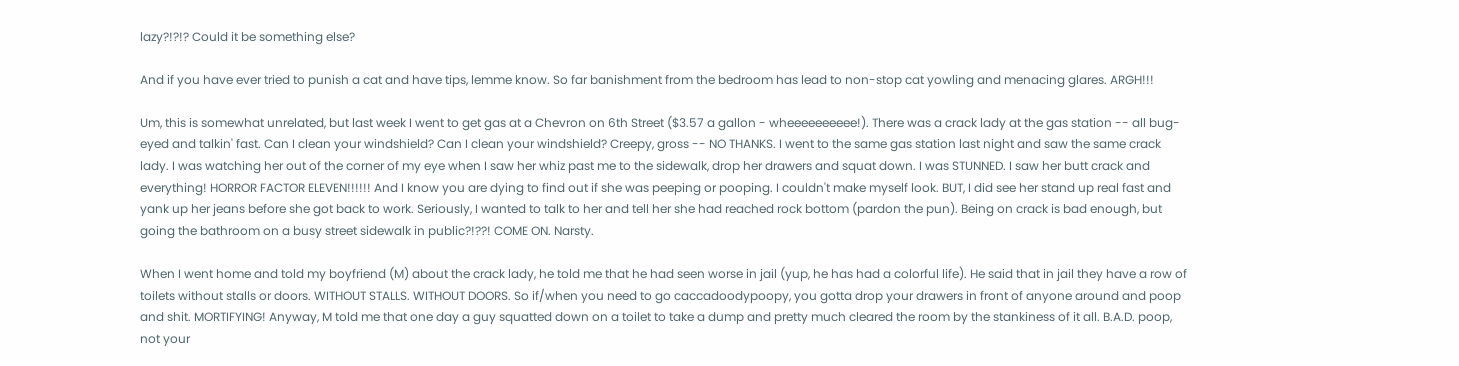lazy?!?!? Could it be something else?

And if you have ever tried to punish a cat and have tips, lemme know. So far banishment from the bedroom has lead to non-stop cat yowling and menacing glares. ARGH!!!

Um, this is somewhat unrelated, but last week I went to get gas at a Chevron on 6th Street ($3.57 a gallon - wheeeeeeeeee!). There was a crack lady at the gas station -- all bug-eyed and talkin' fast. Can I clean your windshield? Can I clean your windshield? Creepy, gross -- NO THANKS. I went to the same gas station last night and saw the same crack lady. I was watching her out of the corner of my eye when I saw her whiz past me to the sidewalk, drop her drawers and squat down. I was STUNNED. I saw her butt crack and everything! HORROR FACTOR ELEVEN!!!!!! And I know you are dying to find out if she was peeping or pooping. I couldn't make myself look. BUT, I did see her stand up real fast and yank up her jeans before she got back to work. Seriously, I wanted to talk to her and tell her she had reached rock bottom (pardon the pun). Being on crack is bad enough, but going the bathroom on a busy street sidewalk in public?!??! COME ON. Narsty.

When I went home and told my boyfriend (M) about the crack lady, he told me that he had seen worse in jail (yup, he has had a colorful life). He said that in jail they have a row of toilets without stalls or doors. WITHOUT STALLS. WITHOUT DOORS. So if/when you need to go caccadoodypoopy, you gotta drop your drawers in front of anyone around and poop and shit. MORTIFYING! Anyway, M told me that one day a guy squatted down on a toilet to take a dump and pretty much cleared the room by the stankiness of it all. B.A.D. poop, not your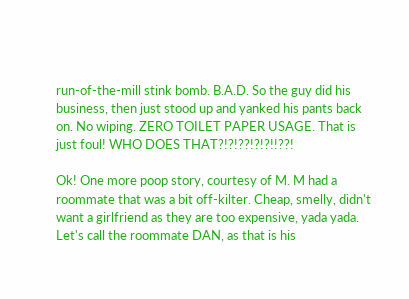run-of-the-mill stink bomb. B.A.D. So the guy did his business, then just stood up and yanked his pants back on. No wiping. ZERO TOILET PAPER USAGE. That is just foul! WHO DOES THAT?!?!??!?!?!!??!

Ok! One more poop story, courtesy of M. M had a roommate that was a bit off-kilter. Cheap, smelly, didn't want a girlfriend as they are too expensive, yada yada. Let's call the roommate DAN, as that is his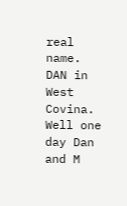real name. DAN in West Covina. Well one day Dan and M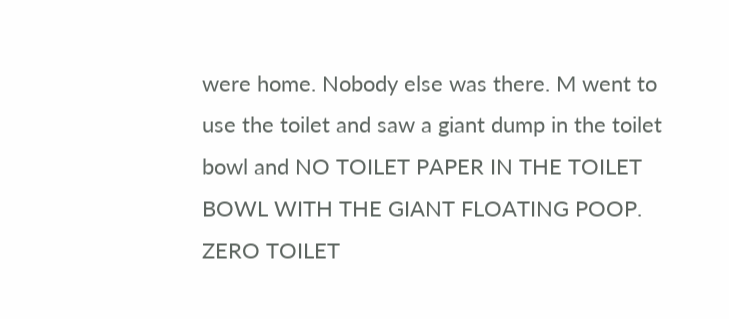were home. Nobody else was there. M went to use the toilet and saw a giant dump in the toilet bowl and NO TOILET PAPER IN THE TOILET BOWL WITH THE GIANT FLOATING POOP. ZERO TOILET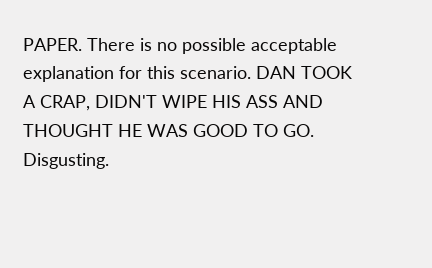PAPER. There is no possible acceptable explanation for this scenario. DAN TOOK A CRAP, DIDN'T WIPE HIS ASS AND THOUGHT HE WAS GOOD TO GO. Disgusting.